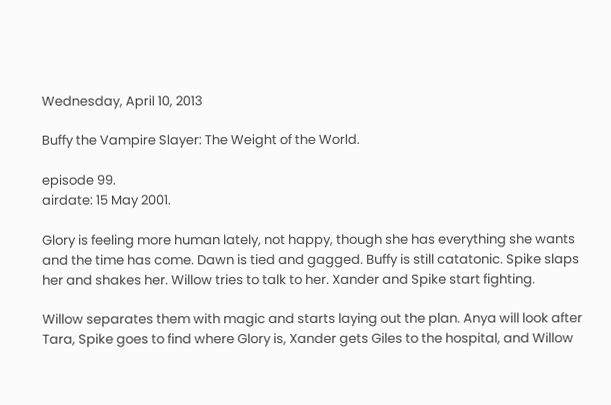Wednesday, April 10, 2013

Buffy the Vampire Slayer: The Weight of the World.

episode 99.
airdate: 15 May 2001.

Glory is feeling more human lately, not happy, though she has everything she wants and the time has come. Dawn is tied and gagged. Buffy is still catatonic. Spike slaps her and shakes her. Willow tries to talk to her. Xander and Spike start fighting.

Willow separates them with magic and starts laying out the plan. Anya will look after Tara, Spike goes to find where Glory is, Xander gets Giles to the hospital, and Willow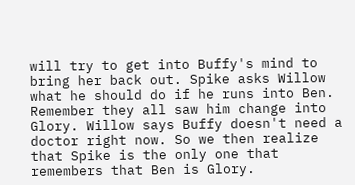will try to get into Buffy's mind to bring her back out. Spike asks Willow what he should do if he runs into Ben. Remember they all saw him change into Glory. Willow says Buffy doesn't need a doctor right now. So we then realize that Spike is the only one that remembers that Ben is Glory.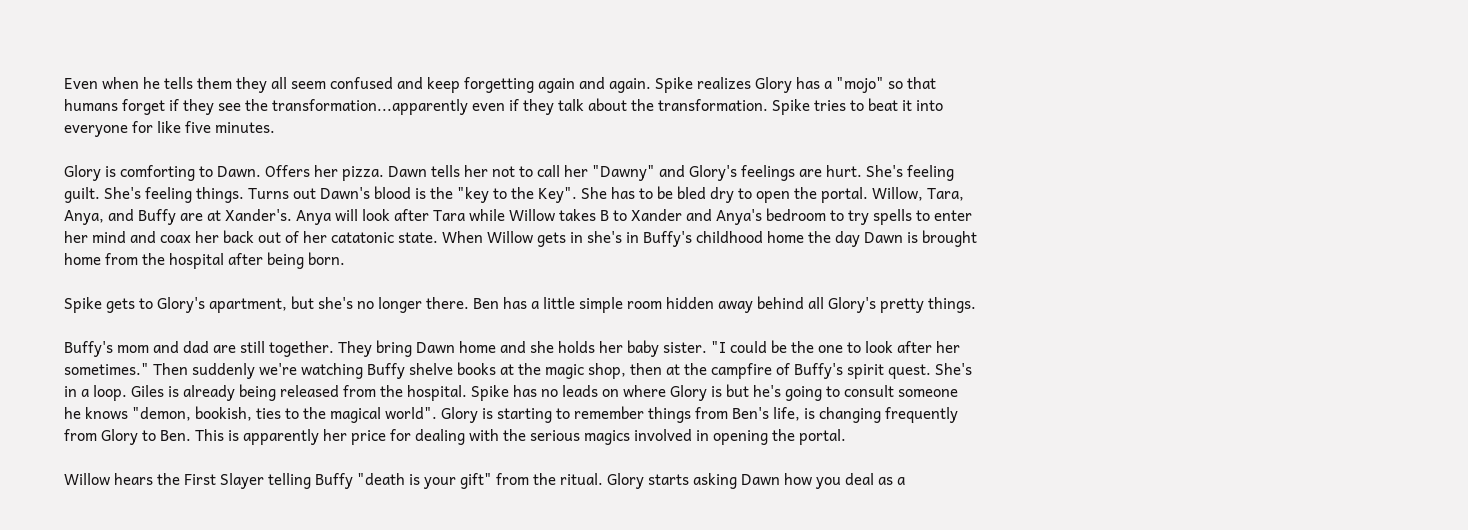Even when he tells them they all seem confused and keep forgetting again and again. Spike realizes Glory has a "mojo" so that humans forget if they see the transformation...apparently even if they talk about the transformation. Spike tries to beat it into everyone for like five minutes.

Glory is comforting to Dawn. Offers her pizza. Dawn tells her not to call her "Dawny" and Glory's feelings are hurt. She's feeling guilt. She's feeling things. Turns out Dawn's blood is the "key to the Key". She has to be bled dry to open the portal. Willow, Tara, Anya, and Buffy are at Xander's. Anya will look after Tara while Willow takes B to Xander and Anya's bedroom to try spells to enter her mind and coax her back out of her catatonic state. When Willow gets in she's in Buffy's childhood home the day Dawn is brought home from the hospital after being born.

Spike gets to Glory's apartment, but she's no longer there. Ben has a little simple room hidden away behind all Glory's pretty things.

Buffy's mom and dad are still together. They bring Dawn home and she holds her baby sister. "I could be the one to look after her sometimes." Then suddenly we're watching Buffy shelve books at the magic shop, then at the campfire of Buffy's spirit quest. She's in a loop. Giles is already being released from the hospital. Spike has no leads on where Glory is but he's going to consult someone he knows "demon, bookish, ties to the magical world". Glory is starting to remember things from Ben's life, is changing frequently from Glory to Ben. This is apparently her price for dealing with the serious magics involved in opening the portal.

Willow hears the First Slayer telling Buffy "death is your gift" from the ritual. Glory starts asking Dawn how you deal as a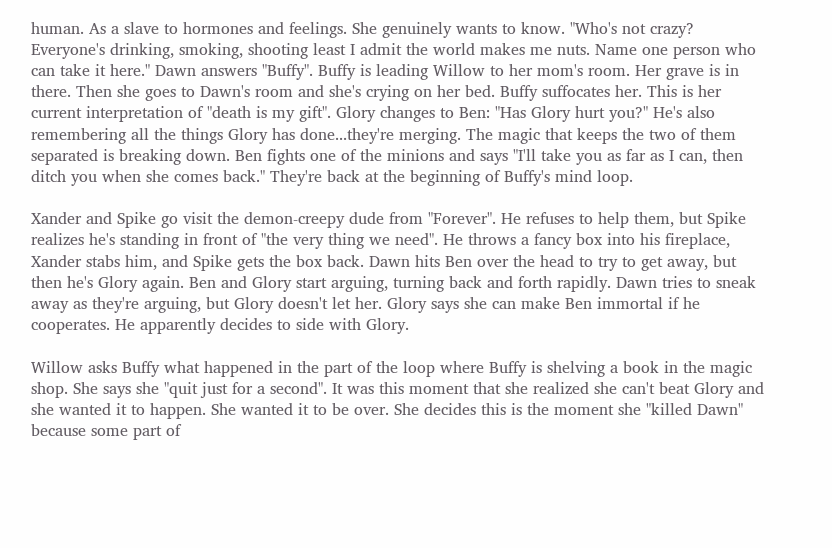human. As a slave to hormones and feelings. She genuinely wants to know. "Who's not crazy? Everyone's drinking, smoking, shooting least I admit the world makes me nuts. Name one person who can take it here." Dawn answers "Buffy". Buffy is leading Willow to her mom's room. Her grave is in there. Then she goes to Dawn's room and she's crying on her bed. Buffy suffocates her. This is her current interpretation of "death is my gift". Glory changes to Ben: "Has Glory hurt you?" He's also remembering all the things Glory has done...they're merging. The magic that keeps the two of them separated is breaking down. Ben fights one of the minions and says "I'll take you as far as I can, then ditch you when she comes back." They're back at the beginning of Buffy's mind loop.

Xander and Spike go visit the demon-creepy dude from "Forever". He refuses to help them, but Spike realizes he's standing in front of "the very thing we need". He throws a fancy box into his fireplace, Xander stabs him, and Spike gets the box back. Dawn hits Ben over the head to try to get away, but then he's Glory again. Ben and Glory start arguing, turning back and forth rapidly. Dawn tries to sneak away as they're arguing, but Glory doesn't let her. Glory says she can make Ben immortal if he cooperates. He apparently decides to side with Glory.

Willow asks Buffy what happened in the part of the loop where Buffy is shelving a book in the magic shop. She says she "quit just for a second". It was this moment that she realized she can't beat Glory and she wanted it to happen. She wanted it to be over. She decides this is the moment she "killed Dawn" because some part of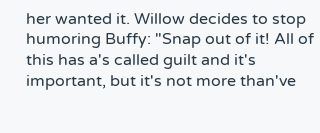her wanted it. Willow decides to stop humoring Buffy: "Snap out of it! All of this has a's called guilt and it's important, but it's not more than've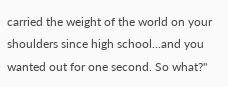carried the weight of the world on your shoulders since high school...and you wanted out for one second. So what?"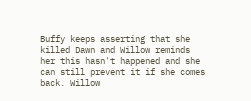Buffy keeps asserting that she killed Dawn and Willow reminds her this hasn't happened and she can still prevent it if she comes back. Willow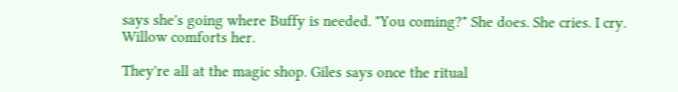says she's going where Buffy is needed. "You coming?" She does. She cries. I cry. Willow comforts her.

They're all at the magic shop. Giles says once the ritual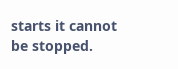starts it cannot be stopped.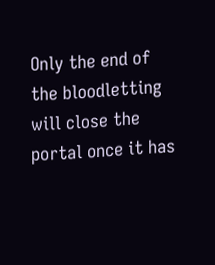Only the end of the bloodletting will close the portal once it has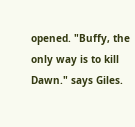opened. "Buffy, the only way is to kill Dawn." says Giles.